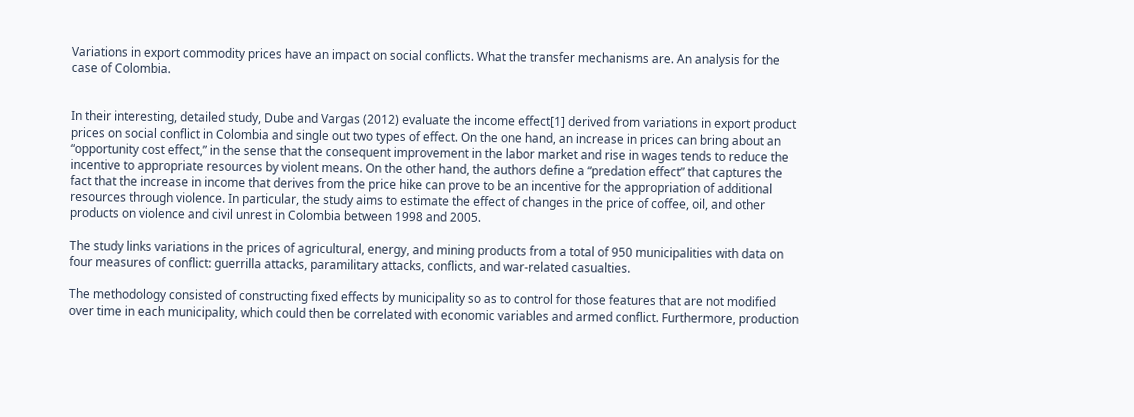Variations in export commodity prices have an impact on social conflicts. What the transfer mechanisms are. An analysis for the case of Colombia.


In their interesting, detailed study, Dube and Vargas (2012) evaluate the income effect[1] derived from variations in export product prices on social conflict in Colombia and single out two types of effect. On the one hand, an increase in prices can bring about an “opportunity cost effect,” in the sense that the consequent improvement in the labor market and rise in wages tends to reduce the incentive to appropriate resources by violent means. On the other hand, the authors define a “predation effect” that captures the fact that the increase in income that derives from the price hike can prove to be an incentive for the appropriation of additional resources through violence. In particular, the study aims to estimate the effect of changes in the price of coffee, oil, and other products on violence and civil unrest in Colombia between 1998 and 2005.

The study links variations in the prices of agricultural, energy, and mining products from a total of 950 municipalities with data on four measures of conflict: guerrilla attacks, paramilitary attacks, conflicts, and war-related casualties.

The methodology consisted of constructing fixed effects by municipality so as to control for those features that are not modified over time in each municipality, which could then be correlated with economic variables and armed conflict. Furthermore, production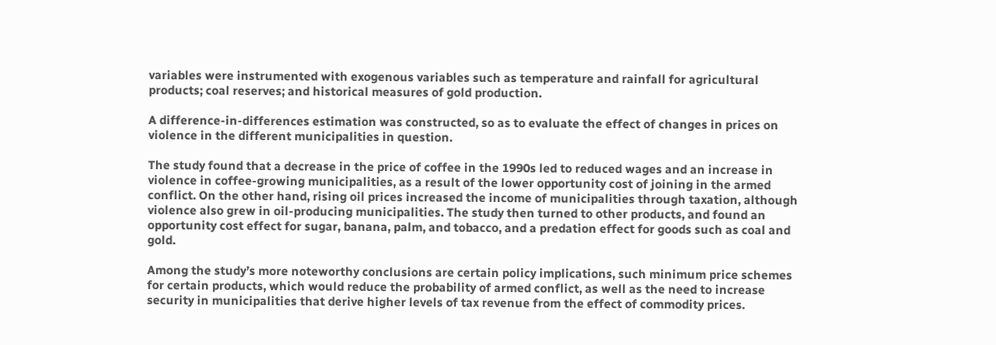variables were instrumented with exogenous variables such as temperature and rainfall for agricultural products; coal reserves; and historical measures of gold production.

A difference-in-differences estimation was constructed, so as to evaluate the effect of changes in prices on violence in the different municipalities in question.

The study found that a decrease in the price of coffee in the 1990s led to reduced wages and an increase in violence in coffee-growing municipalities, as a result of the lower opportunity cost of joining in the armed conflict. On the other hand, rising oil prices increased the income of municipalities through taxation, although violence also grew in oil-producing municipalities. The study then turned to other products, and found an opportunity cost effect for sugar, banana, palm, and tobacco, and a predation effect for goods such as coal and gold.

Among the study’s more noteworthy conclusions are certain policy implications, such minimum price schemes for certain products, which would reduce the probability of armed conflict, as well as the need to increase security in municipalities that derive higher levels of tax revenue from the effect of commodity prices.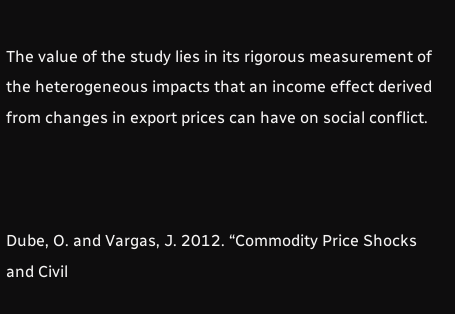The value of the study lies in its rigorous measurement of the heterogeneous impacts that an income effect derived from changes in export prices can have on social conflict.



Dube, O. and Vargas, J. 2012. “Commodity Price Shocks and Civil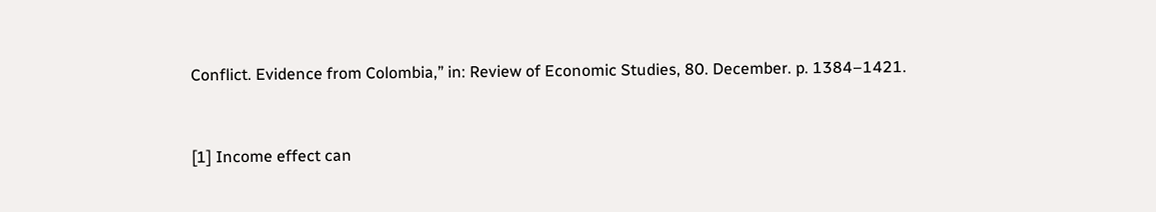Conflict. Evidence from Colombia,” in: Review of Economic Studies, 80. December. p. 1384–1421.



[1] Income effect can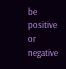be positive or negative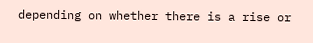depending on whether there is a rise or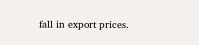fall in export prices.